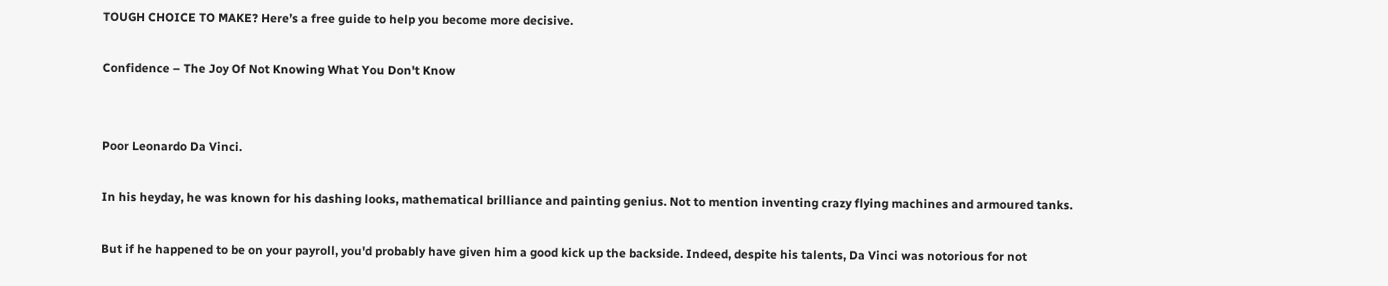TOUGH CHOICE TO MAKE? Here’s a free guide to help you become more decisive.

Confidence – The Joy Of Not Knowing What You Don't Know


Poor Leonardo Da Vinci.

In his heyday, he was known for his dashing looks, mathematical brilliance and painting genius. Not to mention inventing crazy flying machines and armoured tanks.

But if he happened to be on your payroll, you'd probably have given him a good kick up the backside. Indeed, despite his talents, Da Vinci was notorious for not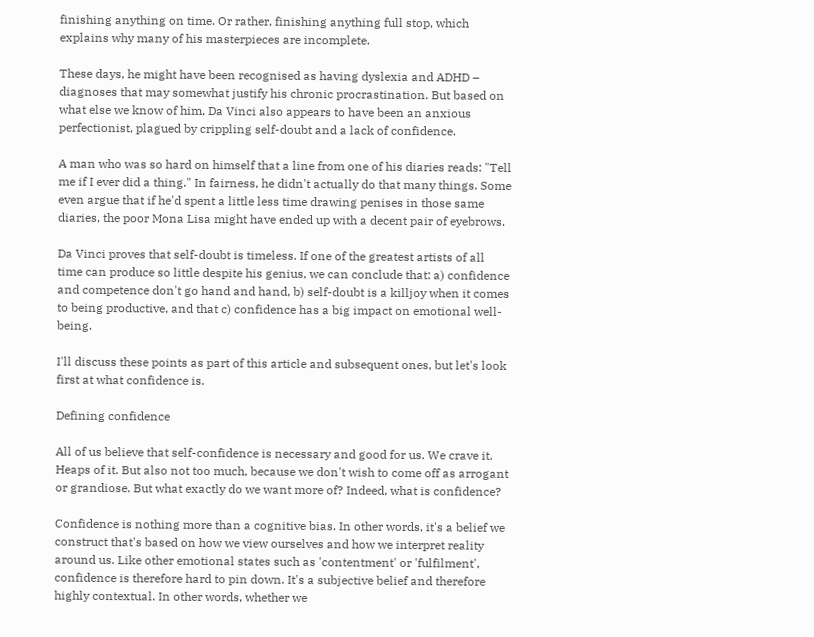finishing anything on time. Or rather, finishing anything full stop, which explains why many of his masterpieces are incomplete.

These days, he might have been recognised as having dyslexia and ADHD – diagnoses that may somewhat justify his chronic procrastination. But based on what else we know of him, Da Vinci also appears to have been an anxious perfectionist, plagued by crippling self-doubt and a lack of confidence.

A man who was so hard on himself that a line from one of his diaries reads: "Tell me if I ever did a thing." In fairness, he didn't actually do that many things. Some even argue that if he'd spent a little less time drawing penises in those same diaries, the poor Mona Lisa might have ended up with a decent pair of eyebrows.

Da Vinci proves that self-doubt is timeless. If one of the greatest artists of all time can produce so little despite his genius, we can conclude that: a) confidence and competence don't go hand and hand, b) self-doubt is a killjoy when it comes to being productive, and that c) confidence has a big impact on emotional well-being.

I'll discuss these points as part of this article and subsequent ones, but let's look first at what confidence is.

Defining confidence

All of us believe that self-confidence is necessary and good for us. We crave it. Heaps of it. But also not too much, because we don't wish to come off as arrogant or grandiose. But what exactly do we want more of? Indeed, what is confidence?

Confidence is nothing more than a cognitive bias. In other words, it's a belief we construct that's based on how we view ourselves and how we interpret reality around us. Like other emotional states such as 'contentment' or 'fulfilment', confidence is therefore hard to pin down. It's a subjective belief and therefore highly contextual. In other words, whether we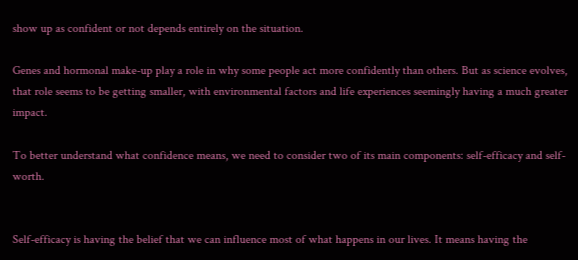show up as confident or not depends entirely on the situation.

Genes and hormonal make-up play a role in why some people act more confidently than others. But as science evolves, that role seems to be getting smaller, with environmental factors and life experiences seemingly having a much greater impact.

To better understand what confidence means, we need to consider two of its main components: self-efficacy and self-worth.


Self-efficacy is having the belief that we can influence most of what happens in our lives. It means having the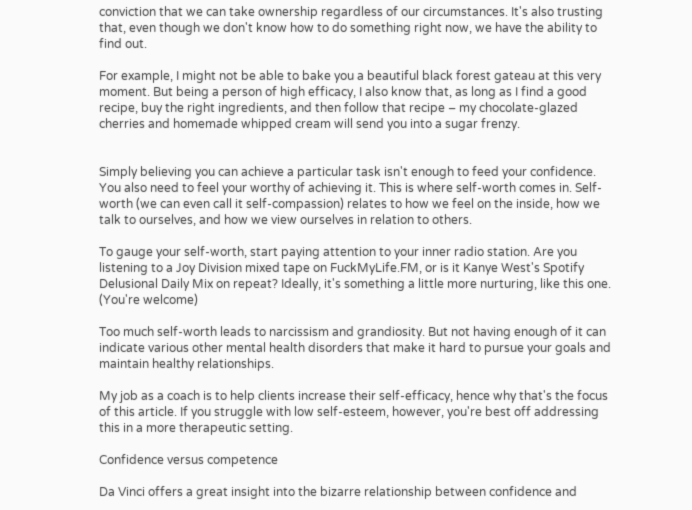conviction that we can take ownership regardless of our circumstances. It's also trusting that, even though we don't know how to do something right now, we have the ability to find out.

For example, I might not be able to bake you a beautiful black forest gateau at this very moment. But being a person of high efficacy, I also know that, as long as I find a good recipe, buy the right ingredients, and then follow that recipe – my chocolate-glazed cherries and homemade whipped cream will send you into a sugar frenzy.


Simply believing you can achieve a particular task isn't enough to feed your confidence. You also need to feel your worthy of achieving it. This is where self-worth comes in. Self-worth (we can even call it self-compassion) relates to how we feel on the inside, how we talk to ourselves, and how we view ourselves in relation to others.

To gauge your self-worth, start paying attention to your inner radio station. Are you listening to a Joy Division mixed tape on FuckMyLife.FM, or is it Kanye West's Spotify Delusional Daily Mix on repeat? Ideally, it's something a little more nurturing, like this one. (You're welcome)

Too much self-worth leads to narcissism and grandiosity. But not having enough of it can indicate various other mental health disorders that make it hard to pursue your goals and maintain healthy relationships.

My job as a coach is to help clients increase their self-efficacy, hence why that's the focus of this article. If you struggle with low self-esteem, however, you're best off addressing this in a more therapeutic setting.

Confidence versus competence

Da Vinci offers a great insight into the bizarre relationship between confidence and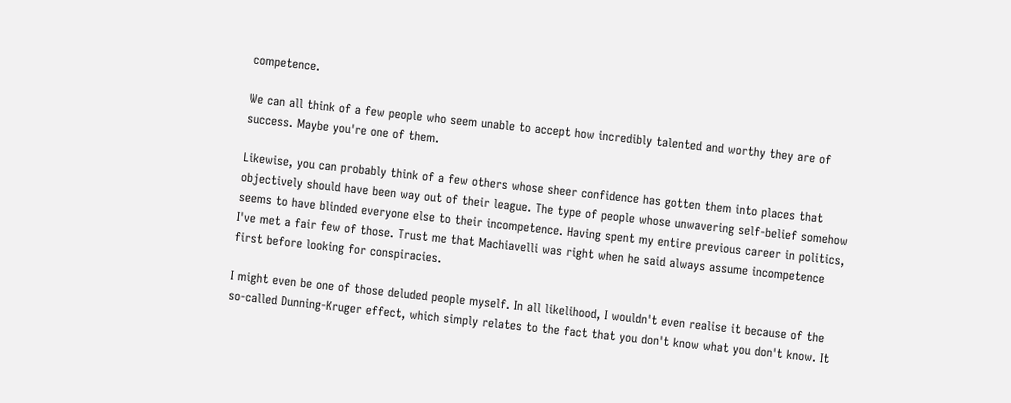competence.

We can all think of a few people who seem unable to accept how incredibly talented and worthy they are of success. Maybe you're one of them.

Likewise, you can probably think of a few others whose sheer confidence has gotten them into places that objectively should have been way out of their league. The type of people whose unwavering self-belief somehow seems to have blinded everyone else to their incompetence. Having spent my entire previous career in politics, I've met a fair few of those. Trust me that Machiavelli was right when he said always assume incompetence first before looking for conspiracies.

I might even be one of those deluded people myself. In all likelihood, I wouldn't even realise it because of the so-called Dunning-Kruger effect, which simply relates to the fact that you don't know what you don't know. It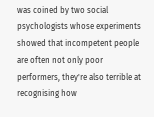was coined by two social psychologists whose experiments showed that incompetent people are often not only poor performers, they're also terrible at recognising how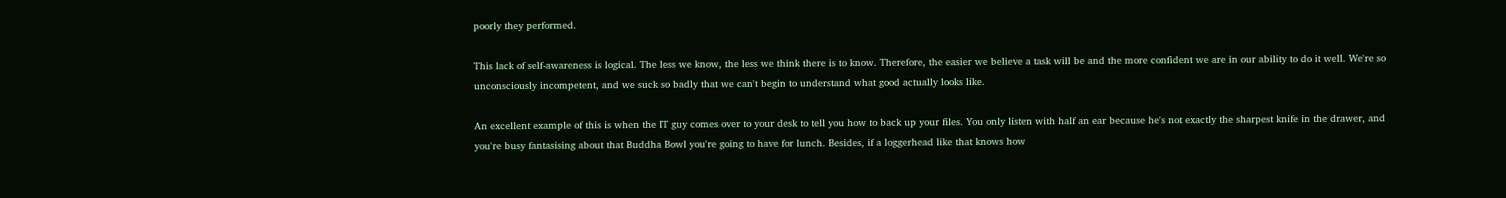poorly they performed.

This lack of self-awareness is logical. The less we know, the less we think there is to know. Therefore, the easier we believe a task will be and the more confident we are in our ability to do it well. We're so unconsciously incompetent, and we suck so badly that we can't begin to understand what good actually looks like.

An excellent example of this is when the IT guy comes over to your desk to tell you how to back up your files. You only listen with half an ear because he's not exactly the sharpest knife in the drawer, and you're busy fantasising about that Buddha Bowl you're going to have for lunch. Besides, if a loggerhead like that knows how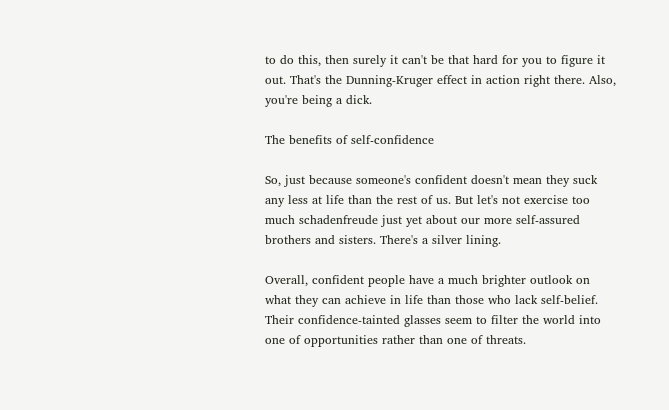to do this, then surely it can't be that hard for you to figure it out. That's the Dunning-Kruger effect in action right there. Also, you're being a dick.

The benefits of self-confidence

So, just because someone's confident doesn't mean they suck any less at life than the rest of us. But let's not exercise too much schadenfreude just yet about our more self-assured brothers and sisters. There's a silver lining.

Overall, confident people have a much brighter outlook on what they can achieve in life than those who lack self-belief. Their confidence-tainted glasses seem to filter the world into one of opportunities rather than one of threats.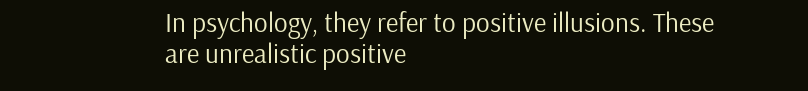In psychology, they refer to positive illusions. These are unrealistic positive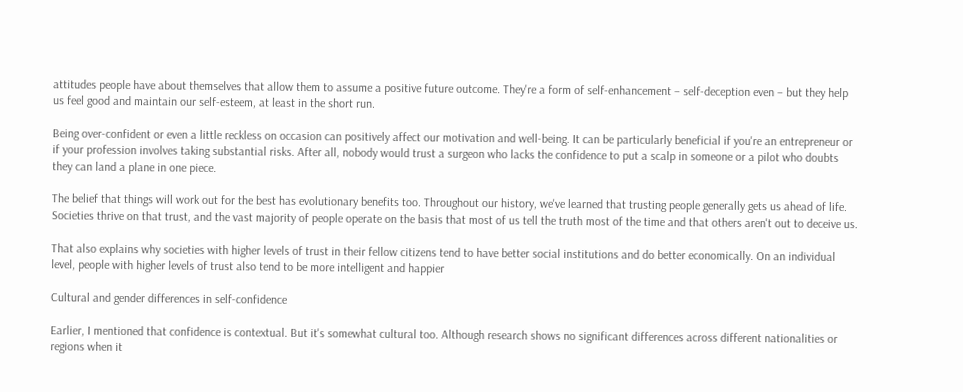attitudes people have about themselves that allow them to assume a positive future outcome. They're a form of self-enhancement – self-deception even – but they help us feel good and maintain our self-esteem, at least in the short run.

Being over-confident or even a little reckless on occasion can positively affect our motivation and well-being. It can be particularly beneficial if you're an entrepreneur or if your profession involves taking substantial risks. After all, nobody would trust a surgeon who lacks the confidence to put a scalp in someone or a pilot who doubts they can land a plane in one piece.

The belief that things will work out for the best has evolutionary benefits too. Throughout our history, we've learned that trusting people generally gets us ahead of life. Societies thrive on that trust, and the vast majority of people operate on the basis that most of us tell the truth most of the time and that others aren't out to deceive us.

That also explains why societies with higher levels of trust in their fellow citizens tend to have better social institutions and do better economically. On an individual level, people with higher levels of trust also tend to be more intelligent and happier

Cultural and gender differences in self-confidence

Earlier, I mentioned that confidence is contextual. But it's somewhat cultural too. Although research shows no significant differences across different nationalities or regions when it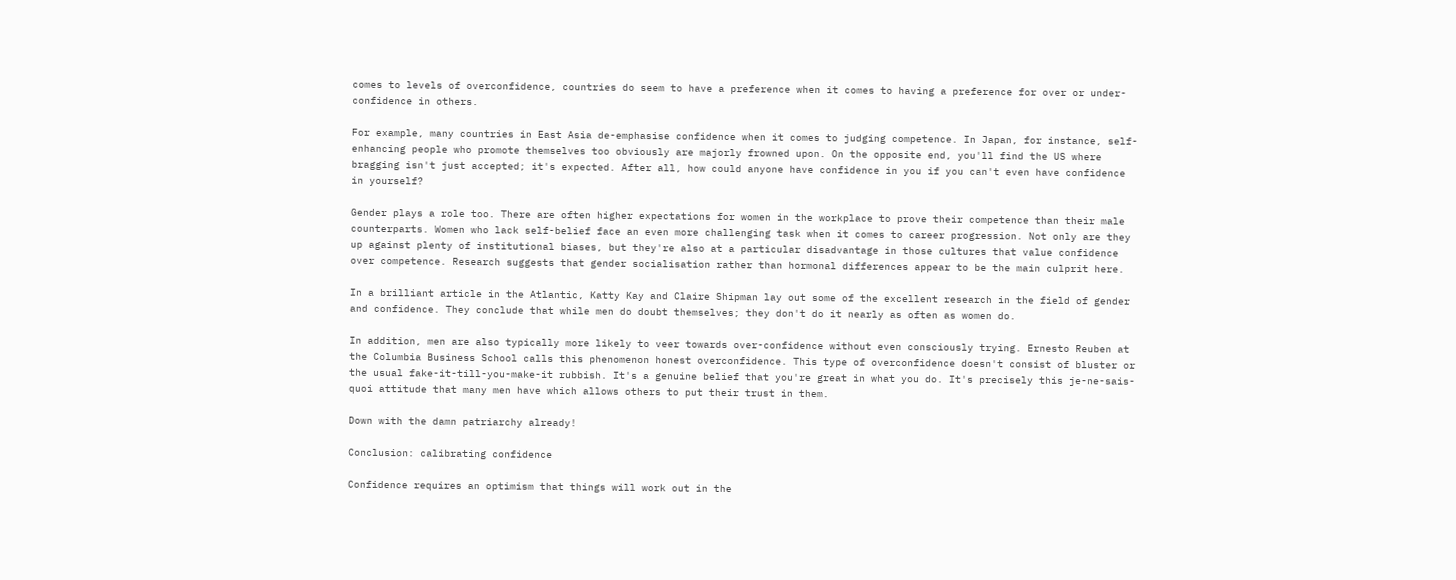comes to levels of overconfidence, countries do seem to have a preference when it comes to having a preference for over or under-confidence in others.

For example, many countries in East Asia de-emphasise confidence when it comes to judging competence. In Japan, for instance, self-enhancing people who promote themselves too obviously are majorly frowned upon. On the opposite end, you'll find the US where bragging isn't just accepted; it's expected. After all, how could anyone have confidence in you if you can't even have confidence in yourself?

Gender plays a role too. There are often higher expectations for women in the workplace to prove their competence than their male counterparts. Women who lack self-belief face an even more challenging task when it comes to career progression. Not only are they up against plenty of institutional biases, but they're also at a particular disadvantage in those cultures that value confidence over competence. Research suggests that gender socialisation rather than hormonal differences appear to be the main culprit here.

In a brilliant article in the Atlantic, Katty Kay and Claire Shipman lay out some of the excellent research in the field of gender and confidence. They conclude that while men do doubt themselves; they don't do it nearly as often as women do.

In addition, men are also typically more likely to veer towards over-confidence without even consciously trying. Ernesto Reuben at the Columbia Business School calls this phenomenon honest overconfidence. This type of overconfidence doesn't consist of bluster or the usual fake-it-till-you-make-it rubbish. It's a genuine belief that you're great in what you do. It's precisely this je-ne-sais-quoi attitude that many men have which allows others to put their trust in them.

Down with the damn patriarchy already!

Conclusion: calibrating confidence

Confidence requires an optimism that things will work out in the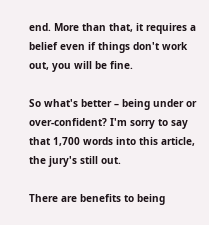end. More than that, it requires a belief even if things don't work out, you will be fine.

So what's better – being under or over-confident? I'm sorry to say that 1,700 words into this article, the jury's still out.

There are benefits to being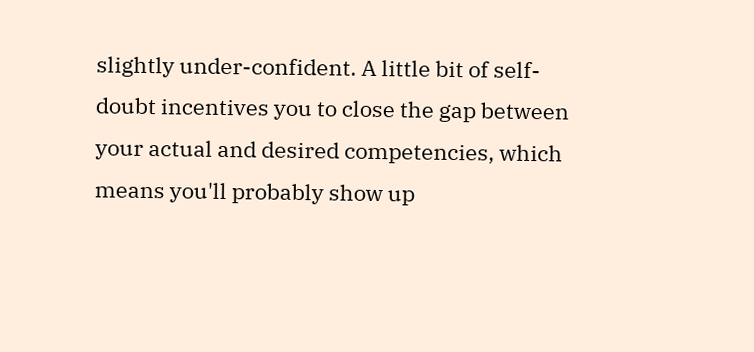slightly under-confident. A little bit of self-doubt incentives you to close the gap between your actual and desired competencies, which means you'll probably show up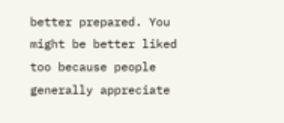better prepared. You might be better liked too because people generally appreciate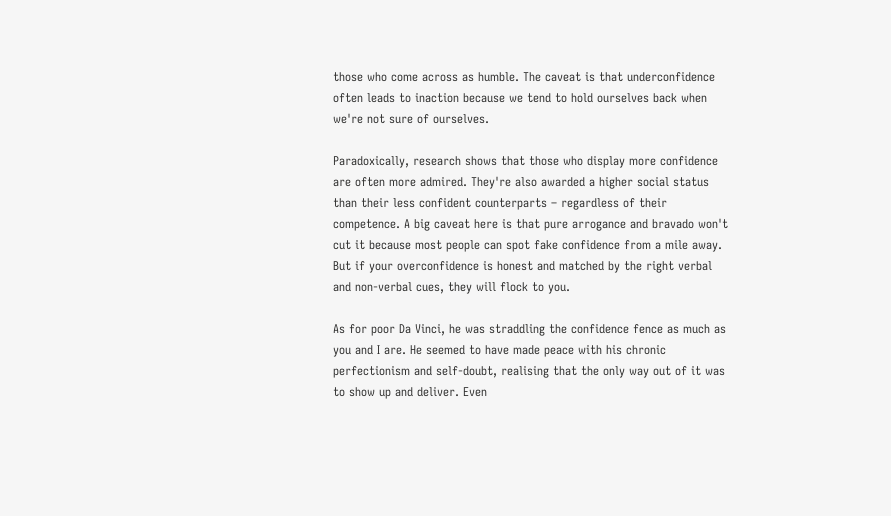those who come across as humble. The caveat is that underconfidence often leads to inaction because we tend to hold ourselves back when we're not sure of ourselves.

Paradoxically, research shows that those who display more confidence are often more admired. They're also awarded a higher social status than their less confident counterparts – regardless of their competence. A big caveat here is that pure arrogance and bravado won't cut it because most people can spot fake confidence from a mile away. But if your overconfidence is honest and matched by the right verbal and non-verbal cues, they will flock to you.

As for poor Da Vinci, he was straddling the confidence fence as much as you and I are. He seemed to have made peace with his chronic perfectionism and self-doubt, realising that the only way out of it was to show up and deliver. Even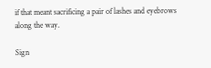if that meant sacrificing a pair of lashes and eyebrows along the way.

Sign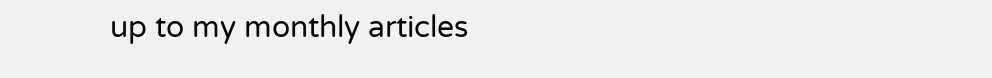up to my monthly articles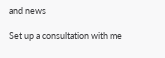and news

Set up a consultation with me